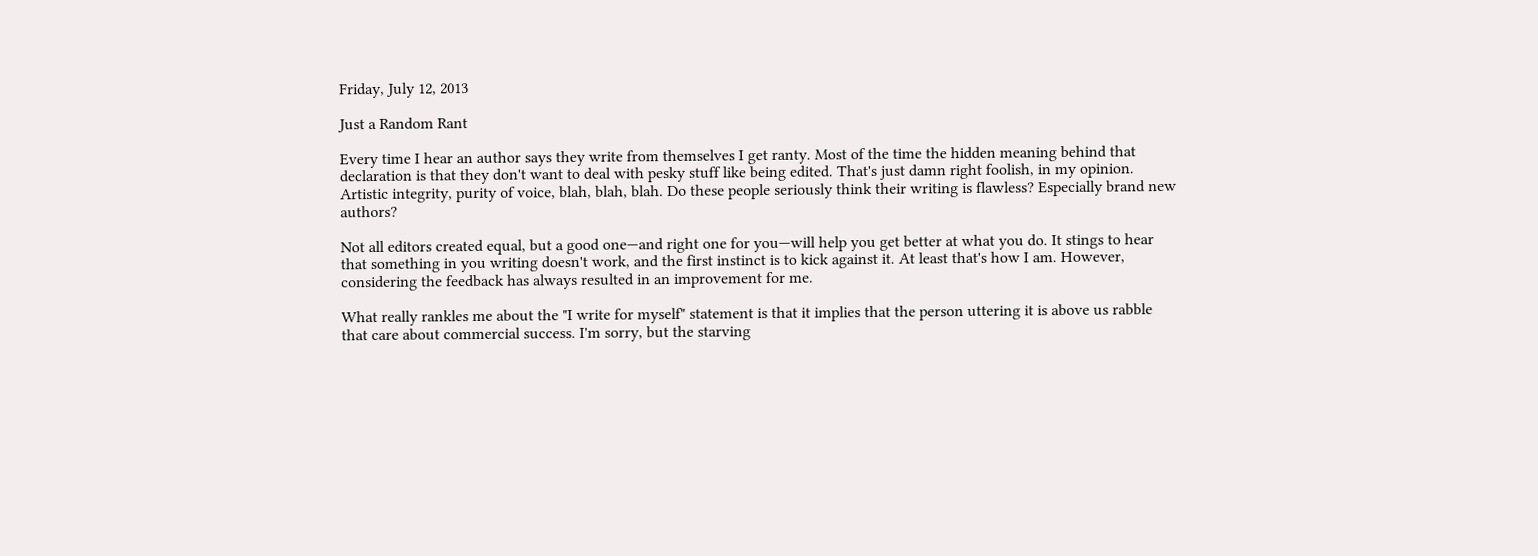Friday, July 12, 2013

Just a Random Rant

Every time I hear an author says they write from themselves I get ranty. Most of the time the hidden meaning behind that declaration is that they don't want to deal with pesky stuff like being edited. That's just damn right foolish, in my opinion. Artistic integrity, purity of voice, blah, blah, blah. Do these people seriously think their writing is flawless? Especially brand new authors?

Not all editors created equal, but a good one—and right one for you—will help you get better at what you do. It stings to hear that something in you writing doesn't work, and the first instinct is to kick against it. At least that's how I am. However, considering the feedback has always resulted in an improvement for me.

What really rankles me about the "I write for myself" statement is that it implies that the person uttering it is above us rabble that care about commercial success. I'm sorry, but the starving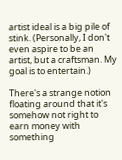artist ideal is a big pile of stink. (Personally, I don't even aspire to be an artist, but a craftsman. My goal is to entertain.)

There's a strange notion floating around that it's somehow not right to earn money with something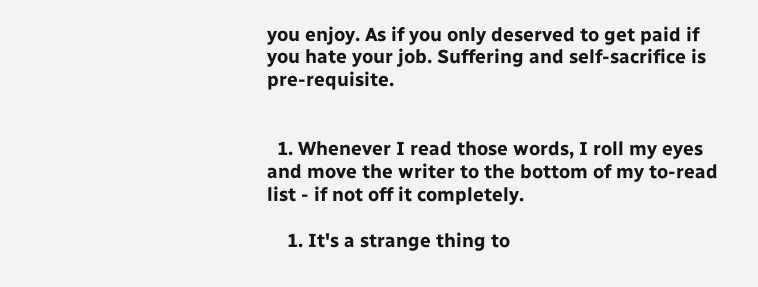you enjoy. As if you only deserved to get paid if you hate your job. Suffering and self-sacrifice is pre-requisite.


  1. Whenever I read those words, I roll my eyes and move the writer to the bottom of my to-read list - if not off it completely.

    1. It's a strange thing to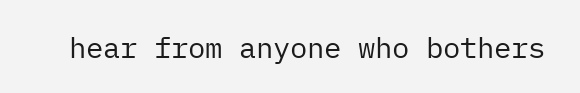hear from anyone who bothers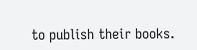to publish their books.